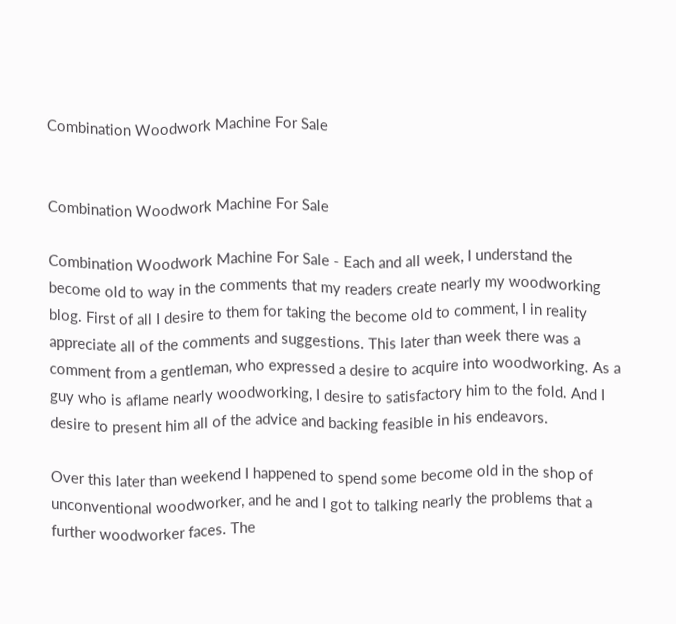Combination Woodwork Machine For Sale


Combination Woodwork Machine For Sale

Combination Woodwork Machine For Sale - Each and all week, I understand the become old to way in the comments that my readers create nearly my woodworking blog. First of all I desire to them for taking the become old to comment, I in reality appreciate all of the comments and suggestions. This later than week there was a comment from a gentleman, who expressed a desire to acquire into woodworking. As a guy who is aflame nearly woodworking, I desire to satisfactory him to the fold. And I desire to present him all of the advice and backing feasible in his endeavors.

Over this later than weekend I happened to spend some become old in the shop of unconventional woodworker, and he and I got to talking nearly the problems that a further woodworker faces. The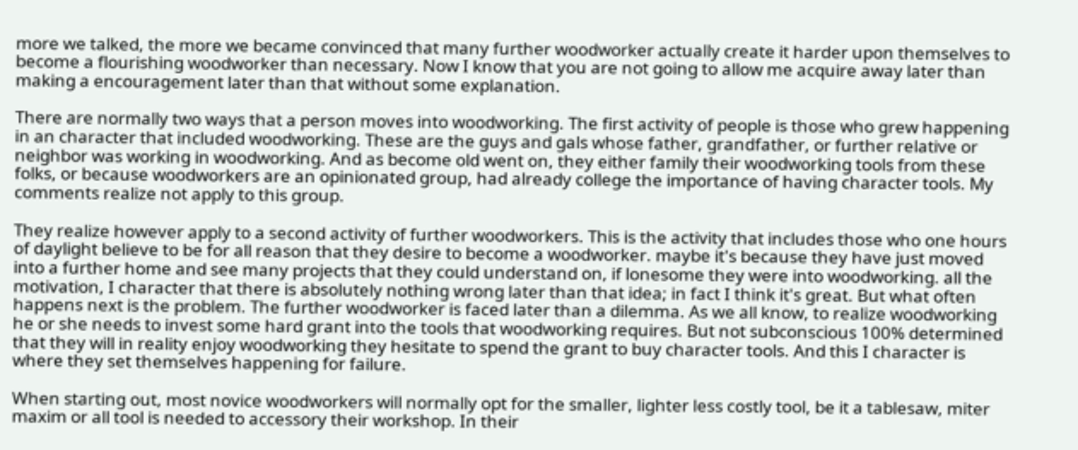more we talked, the more we became convinced that many further woodworker actually create it harder upon themselves to become a flourishing woodworker than necessary. Now I know that you are not going to allow me acquire away later than making a encouragement later than that without some explanation.

There are normally two ways that a person moves into woodworking. The first activity of people is those who grew happening in an character that included woodworking. These are the guys and gals whose father, grandfather, or further relative or neighbor was working in woodworking. And as become old went on, they either family their woodworking tools from these folks, or because woodworkers are an opinionated group, had already college the importance of having character tools. My comments realize not apply to this group.

They realize however apply to a second activity of further woodworkers. This is the activity that includes those who one hours of daylight believe to be for all reason that they desire to become a woodworker. maybe it's because they have just moved into a further home and see many projects that they could understand on, if lonesome they were into woodworking. all the motivation, I character that there is absolutely nothing wrong later than that idea; in fact I think it's great. But what often happens next is the problem. The further woodworker is faced later than a dilemma. As we all know, to realize woodworking he or she needs to invest some hard grant into the tools that woodworking requires. But not subconscious 100% determined that they will in reality enjoy woodworking they hesitate to spend the grant to buy character tools. And this I character is where they set themselves happening for failure.

When starting out, most novice woodworkers will normally opt for the smaller, lighter less costly tool, be it a tablesaw, miter maxim or all tool is needed to accessory their workshop. In their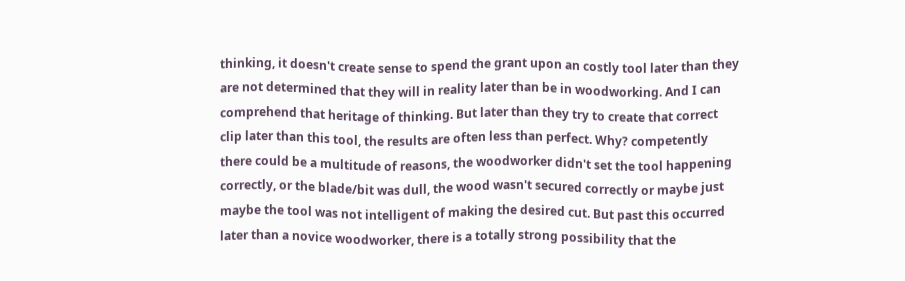thinking, it doesn't create sense to spend the grant upon an costly tool later than they are not determined that they will in reality later than be in woodworking. And I can comprehend that heritage of thinking. But later than they try to create that correct clip later than this tool, the results are often less than perfect. Why? competently there could be a multitude of reasons, the woodworker didn't set the tool happening correctly, or the blade/bit was dull, the wood wasn't secured correctly or maybe just maybe the tool was not intelligent of making the desired cut. But past this occurred later than a novice woodworker, there is a totally strong possibility that the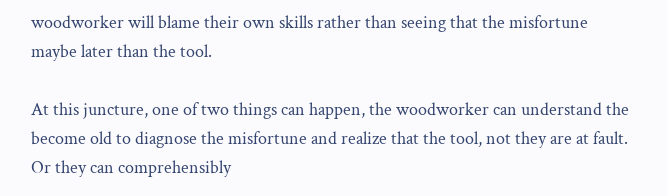woodworker will blame their own skills rather than seeing that the misfortune maybe later than the tool.

At this juncture, one of two things can happen, the woodworker can understand the become old to diagnose the misfortune and realize that the tool, not they are at fault. Or they can comprehensibly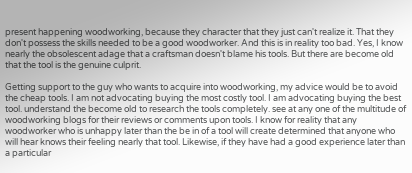present happening woodworking, because they character that they just can't realize it. That they don't possess the skills needed to be a good woodworker. And this is in reality too bad. Yes, I know nearly the obsolescent adage that a craftsman doesn't blame his tools. But there are become old that the tool is the genuine culprit.

Getting support to the guy who wants to acquire into woodworking, my advice would be to avoid the cheap tools. I am not advocating buying the most costly tool. I am advocating buying the best tool. understand the become old to research the tools completely. see at any one of the multitude of woodworking blogs for their reviews or comments upon tools. I know for reality that any woodworker who is unhappy later than the be in of a tool will create determined that anyone who will hear knows their feeling nearly that tool. Likewise, if they have had a good experience later than a particular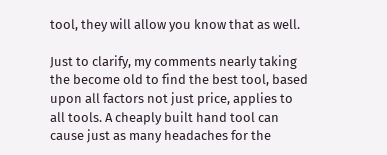tool, they will allow you know that as well.

Just to clarify, my comments nearly taking the become old to find the best tool, based upon all factors not just price, applies to all tools. A cheaply built hand tool can cause just as many headaches for the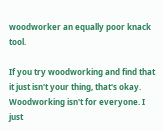woodworker an equally poor knack tool.

If you try woodworking and find that it just isn't your thing, that's okay. Woodworking isn't for everyone. I just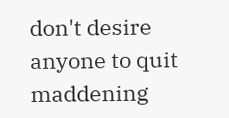don't desire anyone to quit maddening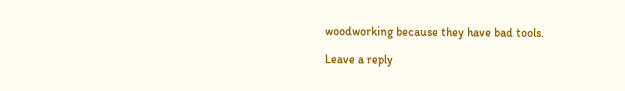woodworking because they have bad tools.

Leave a reply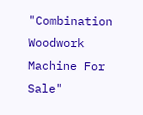"Combination Woodwork Machine For Sale"